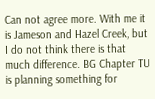Can not agree more. With me it is Jameson and Hazel Creek, but I do not think there is that much difference. BG Chapter TU is planning something for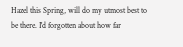Hazel this Spring, will do my utmost best to be there. I'd forgotten about how far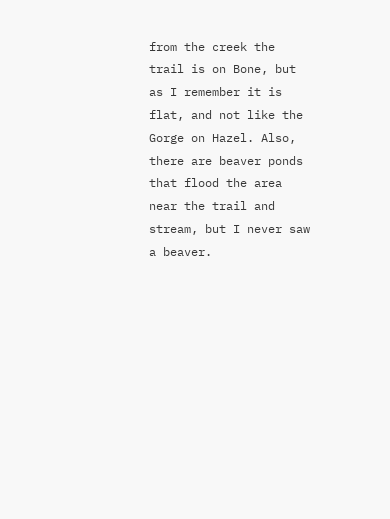from the creek the trail is on Bone, but as I remember it is flat, and not like the Gorge on Hazel. Also, there are beaver ponds that flood the area near the trail and stream, but I never saw a beaver.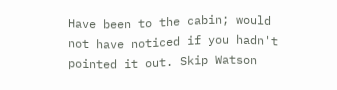Have been to the cabin; would not have noticed if you hadn't pointed it out. Skip Watson